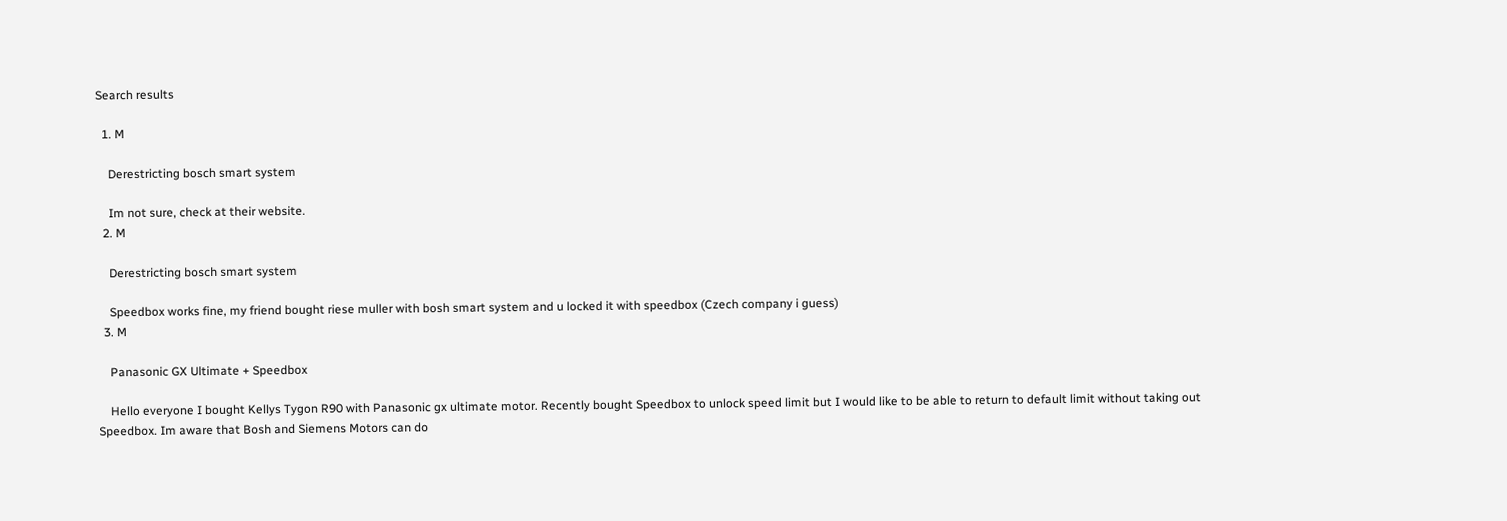Search results

  1. M

    Derestricting bosch smart system

    Im not sure, check at their website.
  2. M

    Derestricting bosch smart system

    Speedbox works fine, my friend bought riese muller with bosh smart system and u locked it with speedbox (Czech company i guess)
  3. M

    Panasonic GX Ultimate + Speedbox

    Hello everyone I bought Kellys Tygon R90 with Panasonic gx ultimate motor. Recently bought Speedbox to unlock speed limit but I would like to be able to return to default limit without taking out Speedbox. Im aware that Bosh and Siemens Motors can do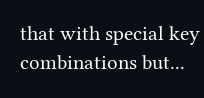that with special key combinations but...